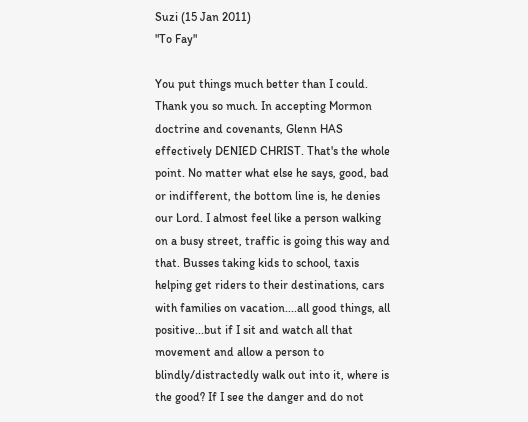Suzi (15 Jan 2011)
"To Fay"

You put things much better than I could. Thank you so much. In accepting Mormon doctrine and covenants, Glenn HAS effectively DENIED CHRIST. That's the whole point. No matter what else he says, good, bad or indifferent, the bottom line is, he denies our Lord. I almost feel like a person walking on a busy street, traffic is going this way and that. Busses taking kids to school, taxis helping get riders to their destinations, cars with families on vacation....all good things, all positive...but if I sit and watch all that movement and allow a person to blindly/distractedly walk out into it, where is the good? If I see the danger and do not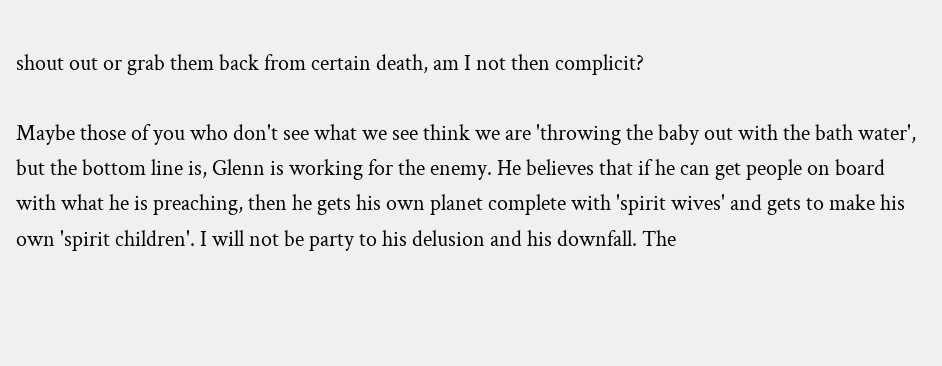shout out or grab them back from certain death, am I not then complicit?

Maybe those of you who don't see what we see think we are 'throwing the baby out with the bath water', but the bottom line is, Glenn is working for the enemy. He believes that if he can get people on board with what he is preaching, then he gets his own planet complete with 'spirit wives' and gets to make his own 'spirit children'. I will not be party to his delusion and his downfall. The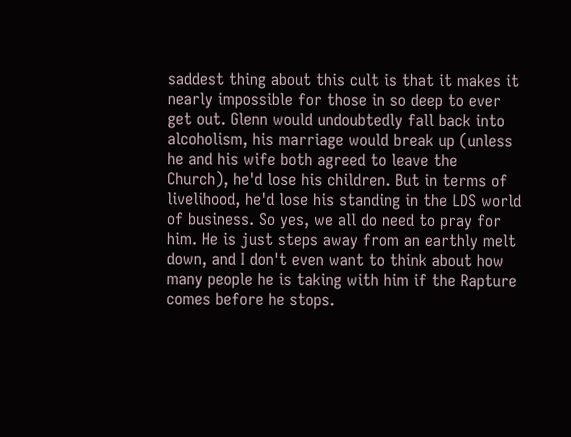saddest thing about this cult is that it makes it nearly impossible for those in so deep to ever get out. Glenn would undoubtedly fall back into alcoholism, his marriage would break up (unless he and his wife both agreed to leave the Church), he'd lose his children. But in terms of livelihood, he'd lose his standing in the LDS world of business. So yes, we all do need to pray for him. He is just steps away from an earthly melt down, and I don't even want to think about how many people he is taking with him if the Rapture comes before he stops.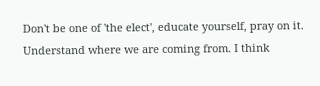Don't be one of 'the elect', educate yourself, pray on it. Understand where we are coming from. I think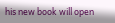his new book will open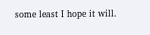some least I hope it will.